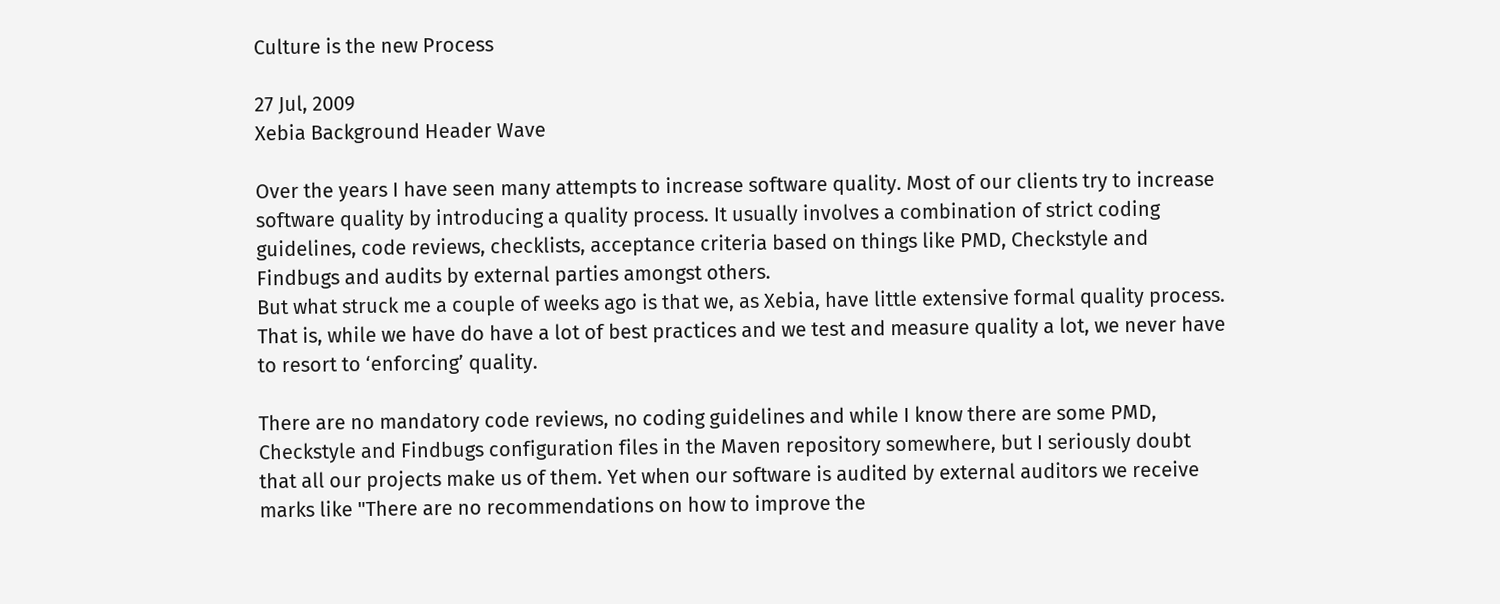Culture is the new Process

27 Jul, 2009
Xebia Background Header Wave

Over the years I have seen many attempts to increase software quality. Most of our clients try to increase software quality by introducing a quality process. It usually involves a combination of strict coding guidelines, code reviews, checklists, acceptance criteria based on things like PMD, Checkstyle and Findbugs and audits by external parties amongst others.
But what struck me a couple of weeks ago is that we, as Xebia, have little extensive formal quality process. That is, while we have do have a lot of best practices and we test and measure quality a lot, we never have to resort to ‘enforcing’ quality.

There are no mandatory code reviews, no coding guidelines and while I know there are some PMD, Checkstyle and Findbugs configuration files in the Maven repository somewhere, but I seriously doubt that all our projects make us of them. Yet when our software is audited by external auditors we receive marks like "There are no recommendations on how to improve the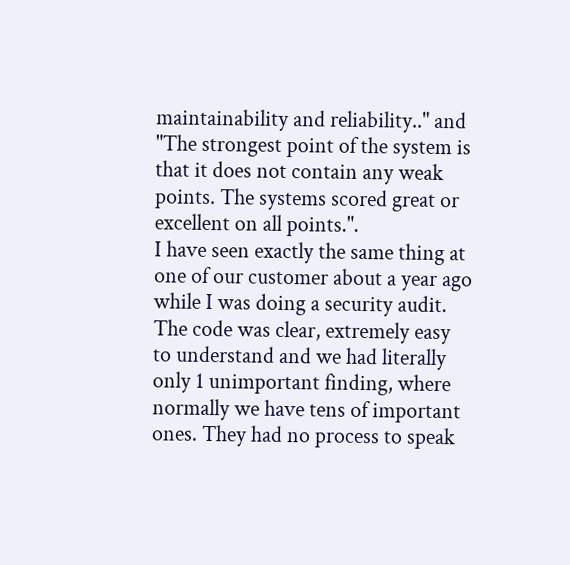maintainability and reliability.." and "The strongest point of the system is that it does not contain any weak points. The systems scored great or excellent on all points.".
I have seen exactly the same thing at one of our customer about a year ago while I was doing a security audit. The code was clear, extremely easy to understand and we had literally only 1 unimportant finding, where normally we have tens of important ones. They had no process to speak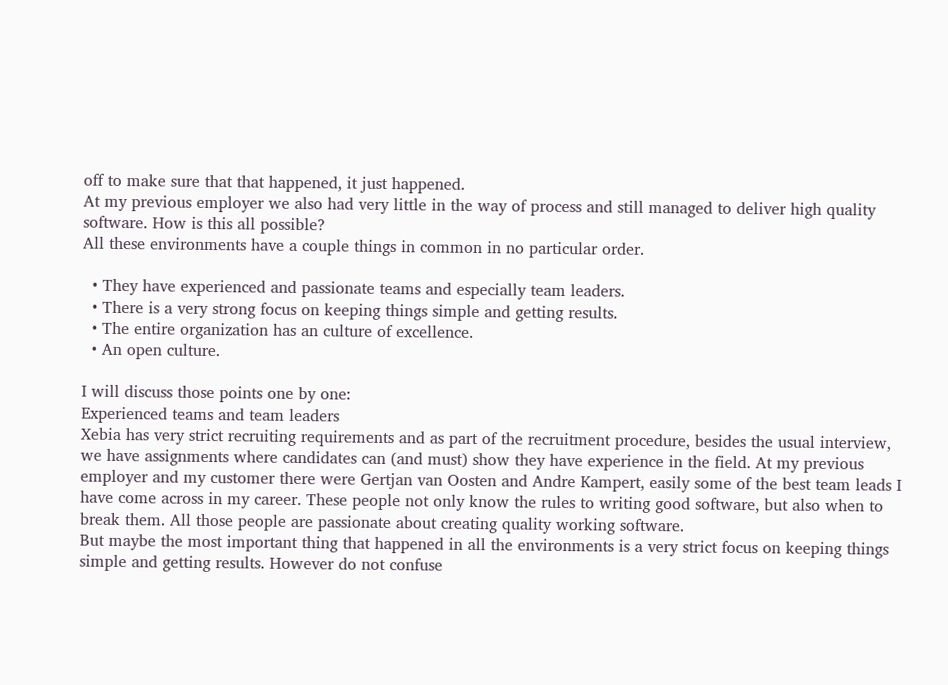off to make sure that that happened, it just happened.
At my previous employer we also had very little in the way of process and still managed to deliver high quality software. How is this all possible?
All these environments have a couple things in common in no particular order.

  • They have experienced and passionate teams and especially team leaders.
  • There is a very strong focus on keeping things simple and getting results.
  • The entire organization has an culture of excellence.
  • An open culture.

I will discuss those points one by one:
Experienced teams and team leaders
Xebia has very strict recruiting requirements and as part of the recruitment procedure, besides the usual interview, we have assignments where candidates can (and must) show they have experience in the field. At my previous employer and my customer there were Gertjan van Oosten and Andre Kampert, easily some of the best team leads I have come across in my career. These people not only know the rules to writing good software, but also when to break them. All those people are passionate about creating quality working software.
But maybe the most important thing that happened in all the environments is a very strict focus on keeping things simple and getting results. However do not confuse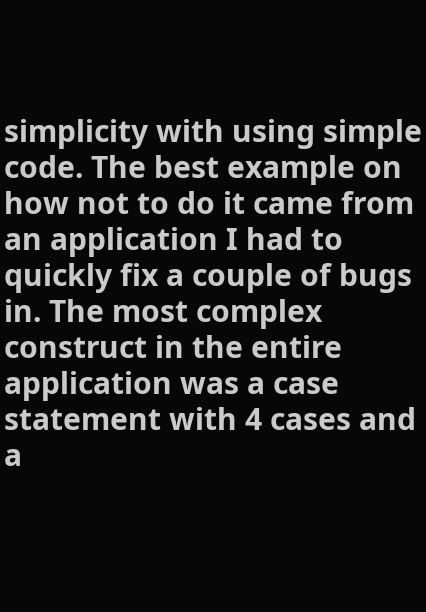simplicity with using simple code. The best example on how not to do it came from an application I had to quickly fix a couple of bugs in. The most complex construct in the entire application was a case statement with 4 cases and a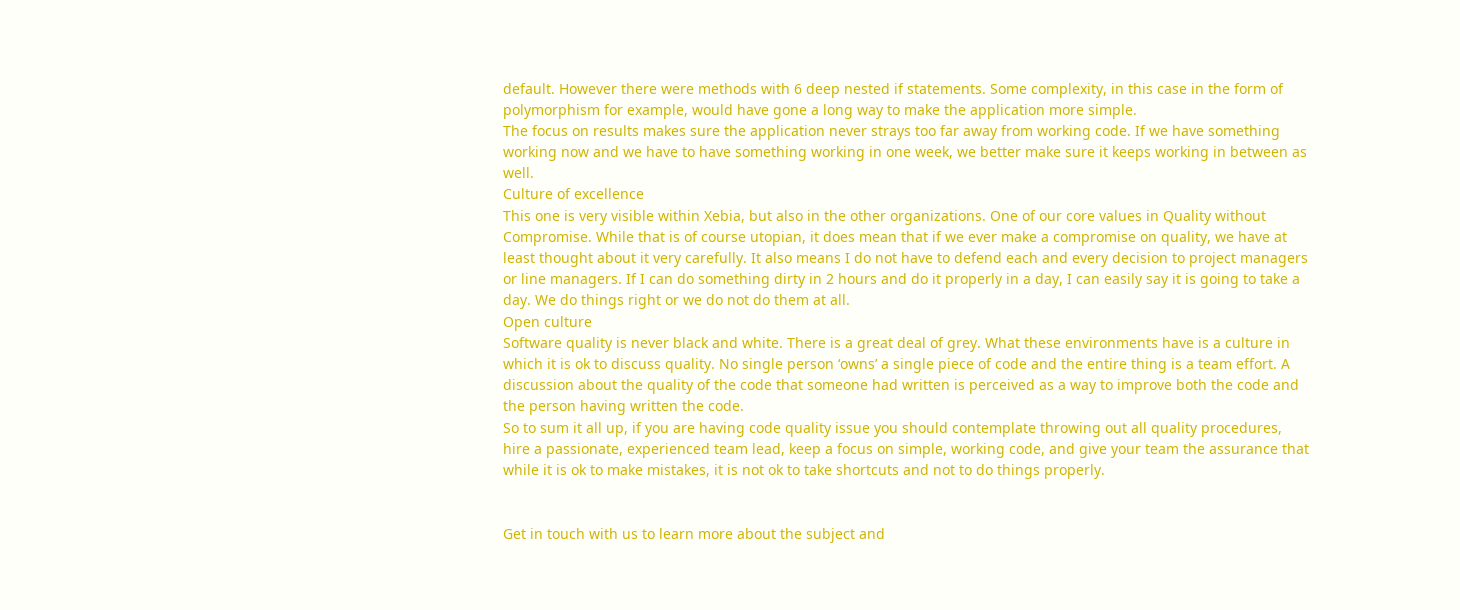default. However there were methods with 6 deep nested if statements. Some complexity, in this case in the form of polymorphism for example, would have gone a long way to make the application more simple.
The focus on results makes sure the application never strays too far away from working code. If we have something working now and we have to have something working in one week, we better make sure it keeps working in between as well.
Culture of excellence
This one is very visible within Xebia, but also in the other organizations. One of our core values in Quality without Compromise. While that is of course utopian, it does mean that if we ever make a compromise on quality, we have at least thought about it very carefully. It also means I do not have to defend each and every decision to project managers or line managers. If I can do something dirty in 2 hours and do it properly in a day, I can easily say it is going to take a day. We do things right or we do not do them at all.
Open culture
Software quality is never black and white. There is a great deal of grey. What these environments have is a culture in which it is ok to discuss quality. No single person ‘owns’ a single piece of code and the entire thing is a team effort. A discussion about the quality of the code that someone had written is perceived as a way to improve both the code and the person having written the code.
So to sum it all up, if you are having code quality issue you should contemplate throwing out all quality procedures, hire a passionate, experienced team lead, keep a focus on simple, working code, and give your team the assurance that while it is ok to make mistakes, it is not ok to take shortcuts and not to do things properly.


Get in touch with us to learn more about the subject and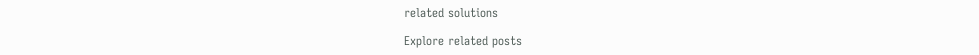related solutions

Explore related posts